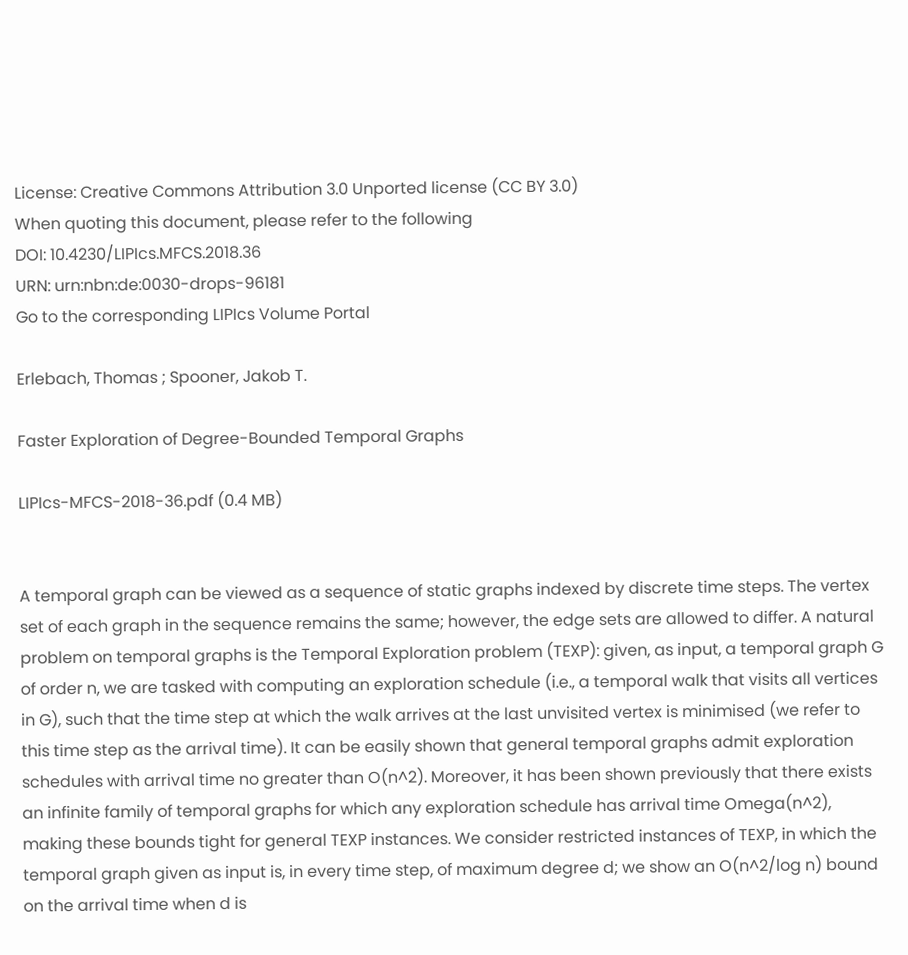License: Creative Commons Attribution 3.0 Unported license (CC BY 3.0)
When quoting this document, please refer to the following
DOI: 10.4230/LIPIcs.MFCS.2018.36
URN: urn:nbn:de:0030-drops-96181
Go to the corresponding LIPIcs Volume Portal

Erlebach, Thomas ; Spooner, Jakob T.

Faster Exploration of Degree-Bounded Temporal Graphs

LIPIcs-MFCS-2018-36.pdf (0.4 MB)


A temporal graph can be viewed as a sequence of static graphs indexed by discrete time steps. The vertex set of each graph in the sequence remains the same; however, the edge sets are allowed to differ. A natural problem on temporal graphs is the Temporal Exploration problem (TEXP): given, as input, a temporal graph G of order n, we are tasked with computing an exploration schedule (i.e., a temporal walk that visits all vertices in G), such that the time step at which the walk arrives at the last unvisited vertex is minimised (we refer to this time step as the arrival time). It can be easily shown that general temporal graphs admit exploration schedules with arrival time no greater than O(n^2). Moreover, it has been shown previously that there exists an infinite family of temporal graphs for which any exploration schedule has arrival time Omega(n^2), making these bounds tight for general TEXP instances. We consider restricted instances of TEXP, in which the temporal graph given as input is, in every time step, of maximum degree d; we show an O(n^2/log n) bound on the arrival time when d is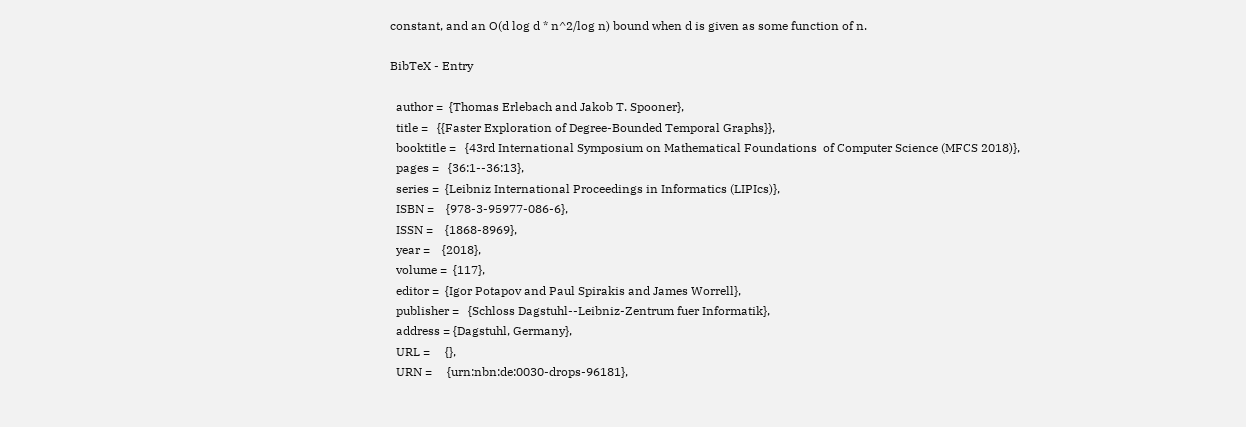constant, and an O(d log d * n^2/log n) bound when d is given as some function of n.

BibTeX - Entry

  author =  {Thomas Erlebach and Jakob T. Spooner},
  title =   {{Faster Exploration of Degree-Bounded Temporal Graphs}},
  booktitle =   {43rd International Symposium on Mathematical Foundations  of Computer Science (MFCS 2018)},
  pages =   {36:1--36:13},
  series =  {Leibniz International Proceedings in Informatics (LIPIcs)},
  ISBN =    {978-3-95977-086-6},
  ISSN =    {1868-8969},
  year =    {2018},
  volume =  {117},
  editor =  {Igor Potapov and Paul Spirakis and James Worrell},
  publisher =   {Schloss Dagstuhl--Leibniz-Zentrum fuer Informatik},
  address = {Dagstuhl, Germany},
  URL =     {},
  URN =     {urn:nbn:de:0030-drops-96181},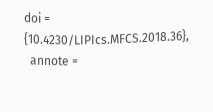doi =     {10.4230/LIPIcs.MFCS.2018.36},
  annote =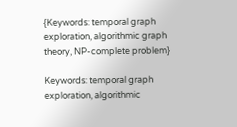{Keywords: temporal graph exploration, algorithmic graph theory, NP-complete problem}

Keywords: temporal graph exploration, algorithmic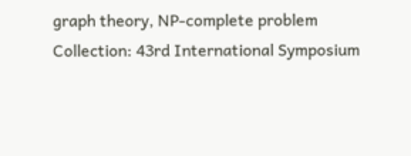graph theory, NP-complete problem
Collection: 43rd International Symposium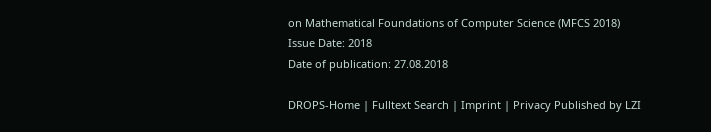on Mathematical Foundations of Computer Science (MFCS 2018)
Issue Date: 2018
Date of publication: 27.08.2018

DROPS-Home | Fulltext Search | Imprint | Privacy Published by LZI